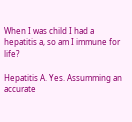When I was child I had a hepatitis a, so am I immune for life?

Hepatitis A. Yes. Assumming an accurate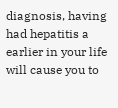diagnosis, having had hepatitis a earlier in your life will cause you to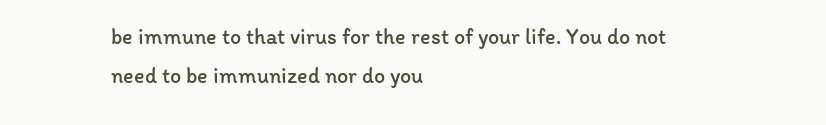be immune to that virus for the rest of your life. You do not need to be immunized nor do you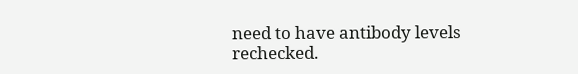need to have antibody levels rechecked.